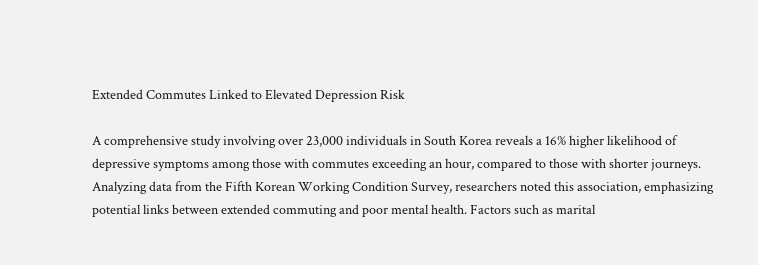Extended Commutes Linked to Elevated Depression Risk

A comprehensive study involving over 23,000 individuals in South Korea reveals a 16% higher likelihood of depressive symptoms among those with commutes exceeding an hour, compared to those with shorter journeys. Analyzing data from the Fifth Korean Working Condition Survey, researchers noted this association, emphasizing potential links between extended commuting and poor mental health. Factors such as marital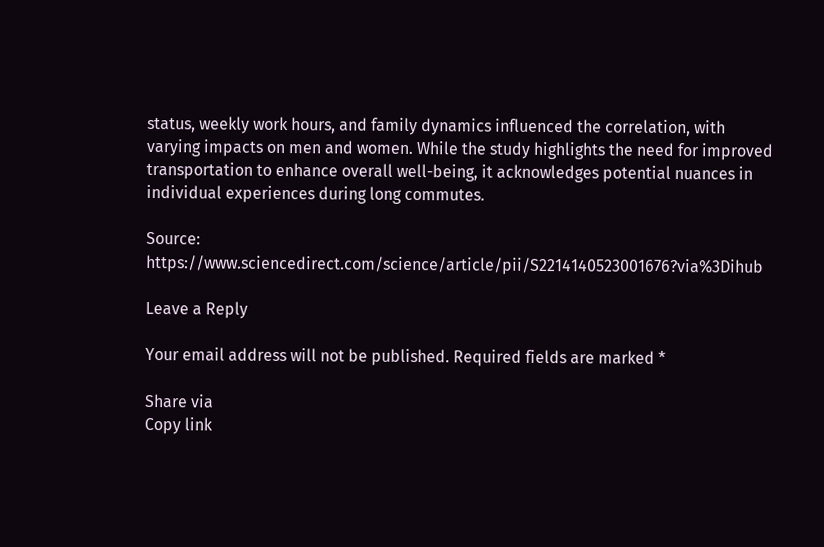status, weekly work hours, and family dynamics influenced the correlation, with varying impacts on men and women. While the study highlights the need for improved transportation to enhance overall well-being, it acknowledges potential nuances in individual experiences during long commutes.

Source: https://www.sciencedirect.com/science/article/pii/S2214140523001676?via%3Dihub

Leave a Reply

Your email address will not be published. Required fields are marked *

Share via
Copy link